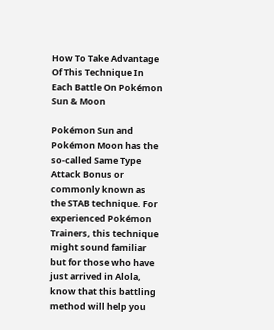How To Take Advantage Of This Technique In Each Battle On Pokémon Sun & Moon

Pokémon Sun and Pokémon Moon has the so-called Same Type Attack Bonus or commonly known as the STAB technique. For experienced Pokémon Trainers, this technique might sound familiar but for those who have just arrived in Alola, know that this battling method will help you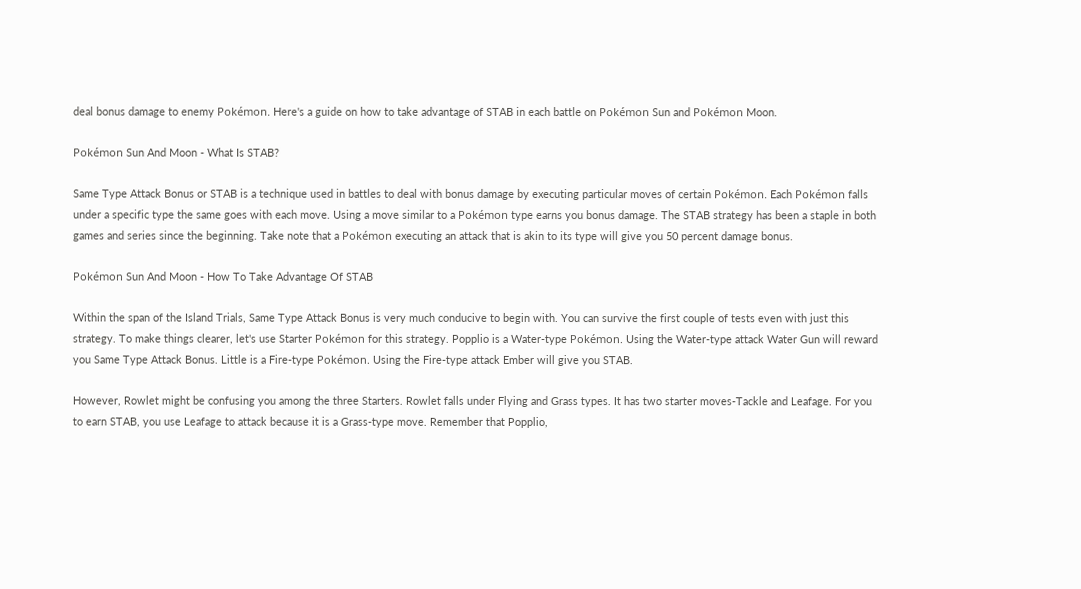deal bonus damage to enemy Pokémon. Here's a guide on how to take advantage of STAB in each battle on Pokémon Sun and Pokémon Moon.

Pokémon Sun And Moon - What Is STAB?

Same Type Attack Bonus or STAB is a technique used in battles to deal with bonus damage by executing particular moves of certain Pokémon. Each Pokémon falls under a specific type the same goes with each move. Using a move similar to a Pokémon type earns you bonus damage. The STAB strategy has been a staple in both games and series since the beginning. Take note that a Pokémon executing an attack that is akin to its type will give you 50 percent damage bonus.

Pokémon Sun And Moon - How To Take Advantage Of STAB

Within the span of the Island Trials, Same Type Attack Bonus is very much conducive to begin with. You can survive the first couple of tests even with just this strategy. To make things clearer, let's use Starter Pokémon for this strategy. Popplio is a Water-type Pokémon. Using the Water-type attack Water Gun will reward you Same Type Attack Bonus. Little is a Fire-type Pokémon. Using the Fire-type attack Ember will give you STAB.

However, Rowlet might be confusing you among the three Starters. Rowlet falls under Flying and Grass types. It has two starter moves-Tackle and Leafage. For you to earn STAB, you use Leafage to attack because it is a Grass-type move. Remember that Popplio,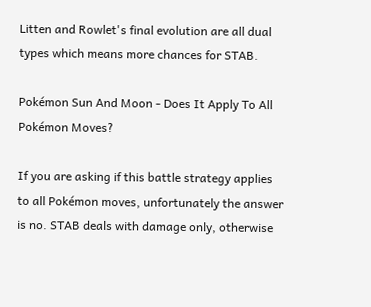Litten and Rowlet's final evolution are all dual types which means more chances for STAB.

Pokémon Sun And Moon - Does It Apply To All Pokémon Moves?

If you are asking if this battle strategy applies to all Pokémon moves, unfortunately the answer is no. STAB deals with damage only, otherwise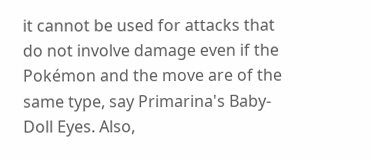it cannot be used for attacks that do not involve damage even if the Pokémon and the move are of the same type, say Primarina's Baby-Doll Eyes. Also,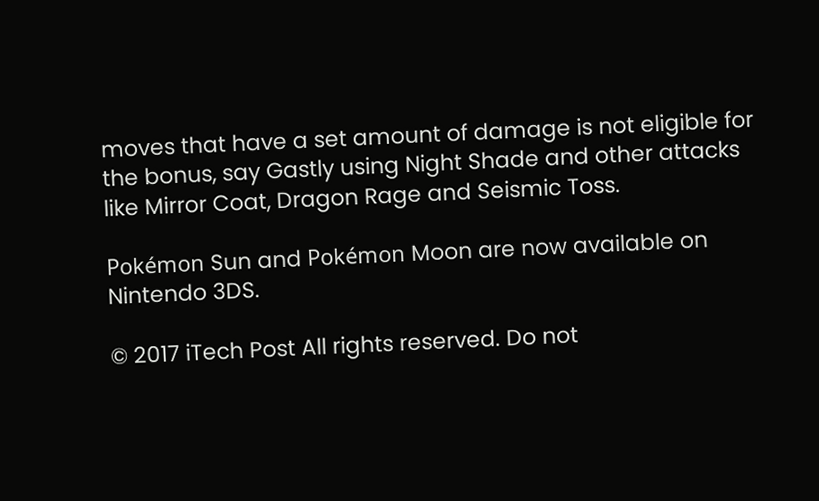moves that have a set amount of damage is not eligible for the bonus, say Gastly using Night Shade and other attacks like Mirror Coat, Dragon Rage and Seismic Toss.

Pokémon Sun and Pokémon Moon are now available on Nintendo 3DS.

© 2017 iTech Post All rights reserved. Do not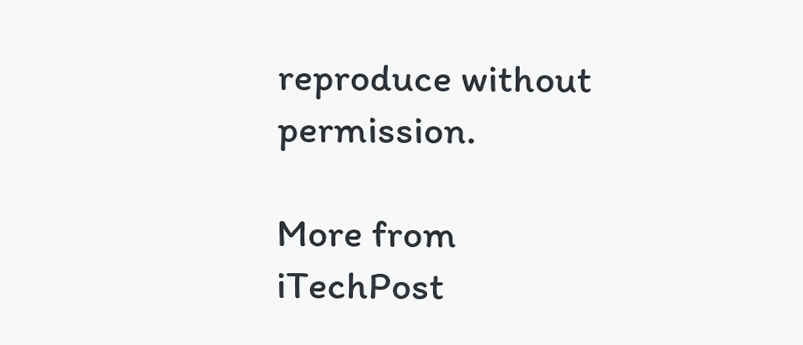reproduce without permission.

More from iTechPost